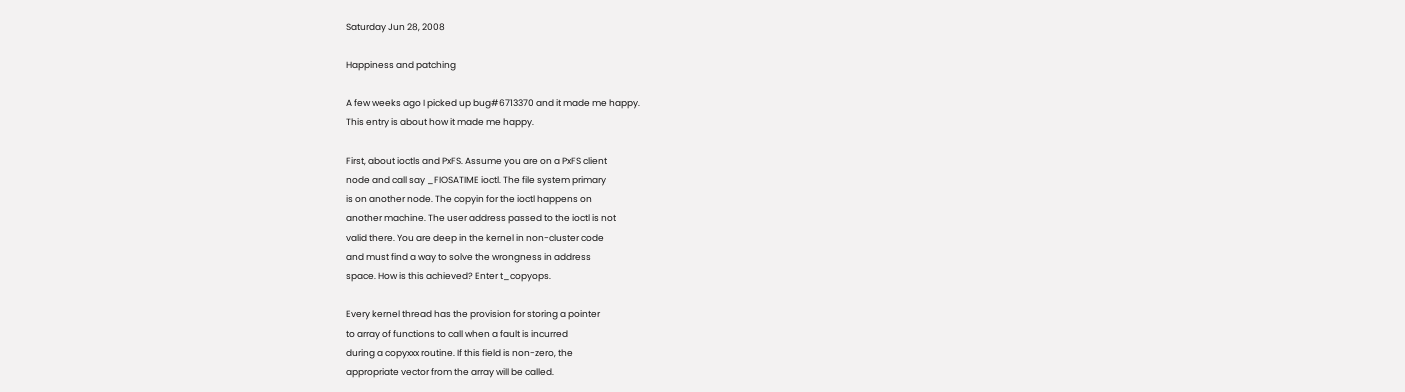Saturday Jun 28, 2008

Happiness and patching

A few weeks ago I picked up bug#6713370 and it made me happy.
This entry is about how it made me happy.

First, about ioctls and PxFS. Assume you are on a PxFS client
node and call say _FIOSATIME ioctl. The file system primary
is on another node. The copyin for the ioctl happens on
another machine. The user address passed to the ioctl is not
valid there. You are deep in the kernel in non-cluster code
and must find a way to solve the wrongness in address
space. How is this achieved? Enter t_copyops.

Every kernel thread has the provision for storing a pointer
to array of functions to call when a fault is incurred
during a copyxxx routine. If this field is non-zero, the
appropriate vector from the array will be called.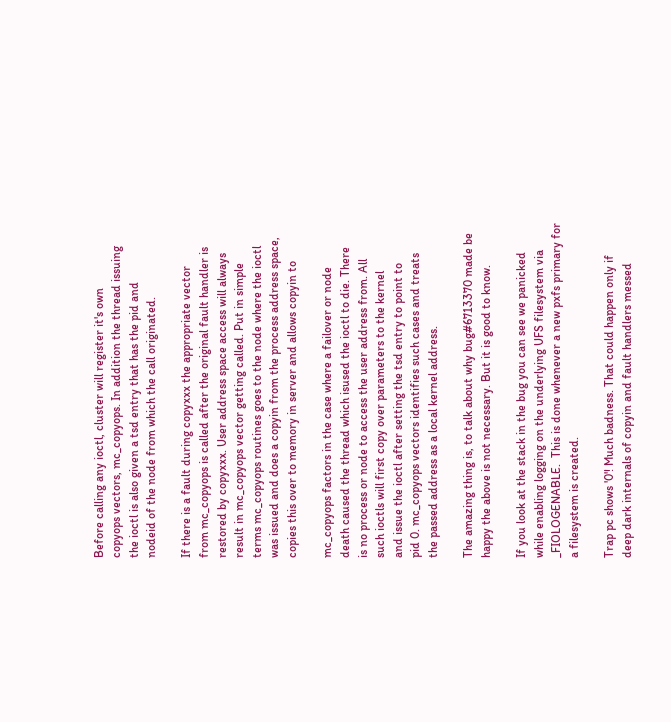Before calling any ioctl, cluster will register it's own
copyops vectors, mc_copyops. In addition the thread issuing
the ioctl is also given a tsd entry that has the pid and
nodeid of the node from which the call originated.

If there is a fault during copyxxx the appropriate vector
from mc_copyops is called after the original fault handler is
restored by copyxxx. User address space access will always
result in mc_copyops vector getting called. Put in simple
terms mc_copyops routines goes to the node where the ioctl
was issued and does a copyin from the process address space,
copies this over to memory in server and allows copyin to

mc_copyops factors in the case where a failover or node
death caused the thread which isused the ioctl to die. There
is no process or node to access the user address from. All
such ioctls will first copy over parameters to the kernel
and issue the ioctl after setting the tsd entry to point to
pid 0. mc_copyops vectors identifies such cases and treats
the passed address as a local kernel address.

The amazing thing is, to talk about why bug#6713370 made be
happy the above is not necessary. But it is good to know.

If you look at the stack in the bug you can see we panicked
while enabling logging on the underlying UFS filesystem via
_FIOLOGENABLE.  This is done whenever a new pxfs primary for
a filesystem is created.

Trap pc shows '0'! Much badness. That could happen only if
deep dark internals of copyin and fault handlers messed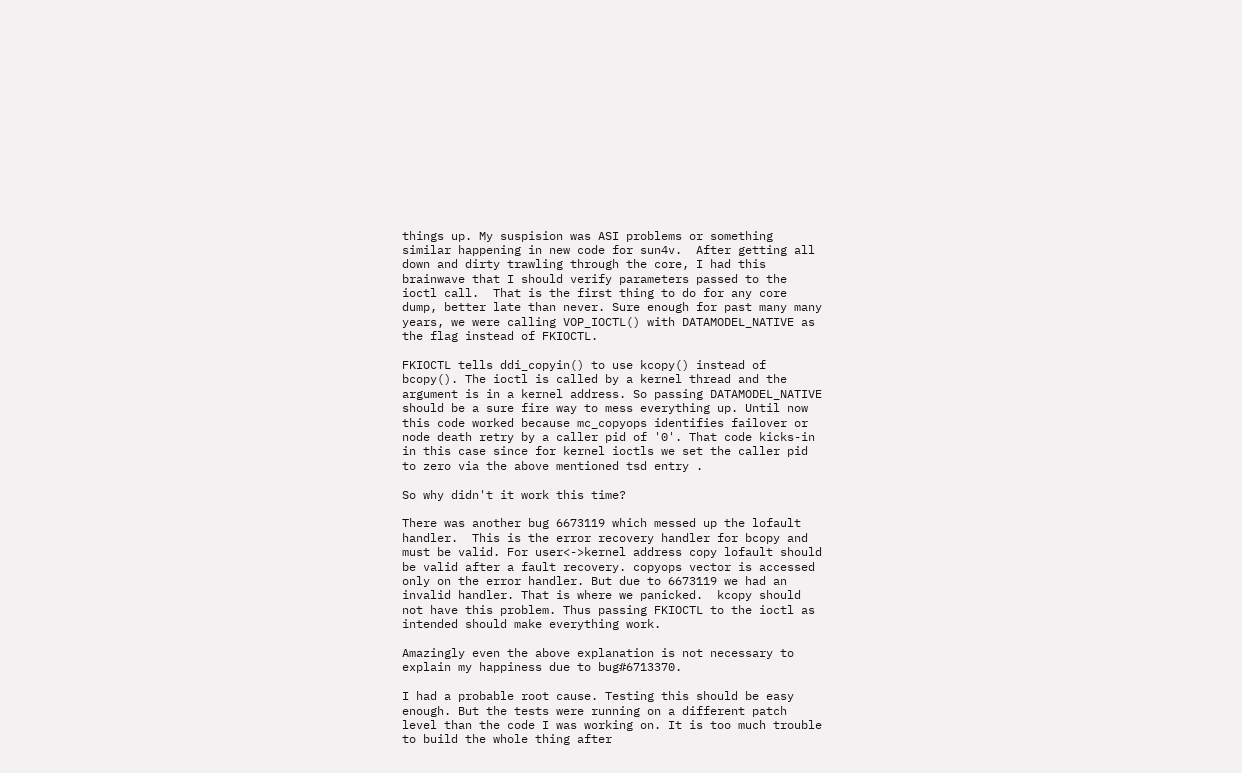things up. My suspision was ASI problems or something
similar happening in new code for sun4v.  After getting all
down and dirty trawling through the core, I had this
brainwave that I should verify parameters passed to the
ioctl call.  That is the first thing to do for any core
dump, better late than never. Sure enough for past many many
years, we were calling VOP_IOCTL() with DATAMODEL_NATIVE as
the flag instead of FKIOCTL.

FKIOCTL tells ddi_copyin() to use kcopy() instead of
bcopy(). The ioctl is called by a kernel thread and the
argument is in a kernel address. So passing DATAMODEL_NATIVE
should be a sure fire way to mess everything up. Until now
this code worked because mc_copyops identifies failover or
node death retry by a caller pid of '0'. That code kicks-in
in this case since for kernel ioctls we set the caller pid
to zero via the above mentioned tsd entry .

So why didn't it work this time?

There was another bug 6673119 which messed up the lofault
handler.  This is the error recovery handler for bcopy and
must be valid. For user<->kernel address copy lofault should
be valid after a fault recovery. copyops vector is accessed
only on the error handler. But due to 6673119 we had an
invalid handler. That is where we panicked.  kcopy should
not have this problem. Thus passing FKIOCTL to the ioctl as
intended should make everything work.

Amazingly even the above explanation is not necessary to
explain my happiness due to bug#6713370.

I had a probable root cause. Testing this should be easy
enough. But the tests were running on a different patch
level than the code I was working on. It is too much trouble
to build the whole thing after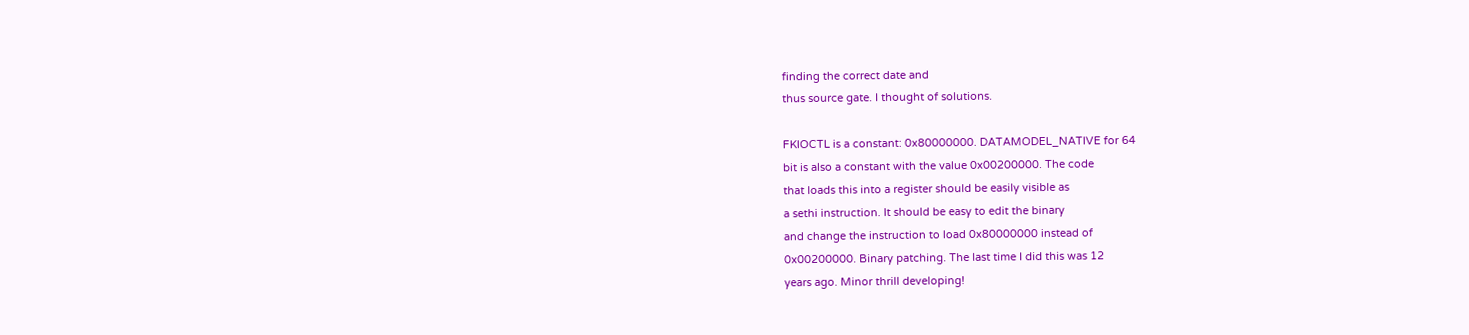finding the correct date and
thus source gate. I thought of solutions.

FKIOCTL is a constant: 0x80000000. DATAMODEL_NATIVE for 64
bit is also a constant with the value 0x00200000. The code
that loads this into a register should be easily visible as
a sethi instruction. It should be easy to edit the binary
and change the instruction to load 0x80000000 instead of
0x00200000. Binary patching. The last time I did this was 12
years ago. Minor thrill developing!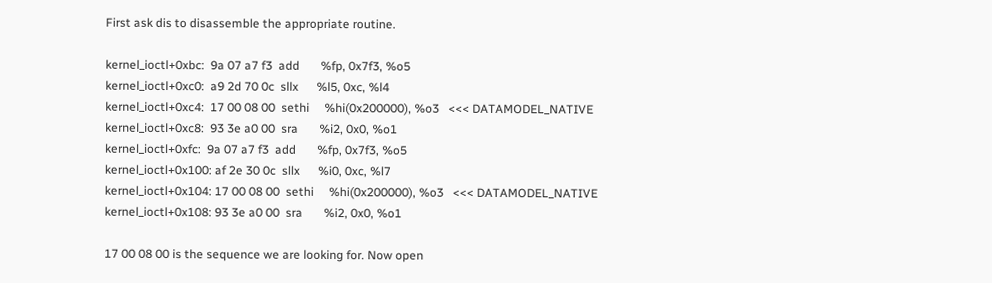First ask dis to disassemble the appropriate routine.

kernel_ioctl+0xbc:  9a 07 a7 f3  add       %fp, 0x7f3, %o5
kernel_ioctl+0xc0:  a9 2d 70 0c  sllx      %l5, 0xc, %l4
kernel_ioctl+0xc4:  17 00 08 00  sethi     %hi(0x200000), %o3   <<< DATAMODEL_NATIVE
kernel_ioctl+0xc8:  93 3e a0 00  sra       %i2, 0x0, %o1
kernel_ioctl+0xfc:  9a 07 a7 f3  add       %fp, 0x7f3, %o5
kernel_ioctl+0x100: af 2e 30 0c  sllx      %i0, 0xc, %l7
kernel_ioctl+0x104: 17 00 08 00  sethi     %hi(0x200000), %o3   <<< DATAMODEL_NATIVE
kernel_ioctl+0x108: 93 3e a0 00  sra       %i2, 0x0, %o1

17 00 08 00 is the sequence we are looking for. Now open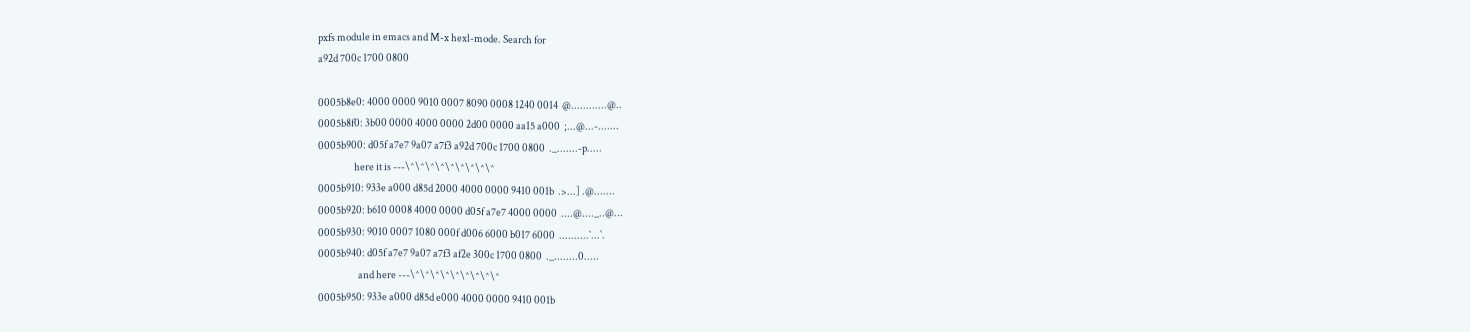pxfs module in emacs and M-x hexl-mode. Search for
a92d 700c 1700 0800

0005b8e0: 4000 0000 9010 0007 8090 0008 1240 0014  @............@..
0005b8f0: 3b00 0000 4000 0000 2d00 0000 aa15 a000  ;...@...-.......
0005b900: d05f a7e7 9a07 a7f3 a92d 700c 1700 0800  ._.......-p.....
                  here it is ---\^\^\^\^\^\^\^\^\^
0005b910: 933e a000 d85d 2000 4000 0000 9410 001b  .>...] .@.......
0005b920: b610 0008 4000 0000 d05f a7e7 4000 0000  ....@...._..@...
0005b930: 9010 0007 1080 000f d006 6000 b017 6000  ..........`...`.
0005b940: d05f a7e7 9a07 a7f3 af2e 300c 1700 0800  ._........0.....
                    and here ---\^\^\^\^\^\^\^\^\^
0005b950: 933e a000 d85d e000 4000 0000 9410 001b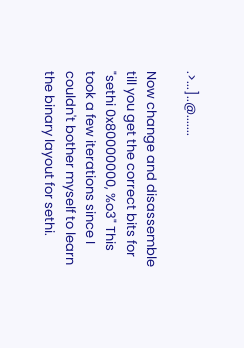.>...]..@.......

Now change and disassemble till you get the correct bits for
"sethi 0x80000000, %o3" This took a few iterations since I
couldn't bother myself to learn the binary layout for sethi.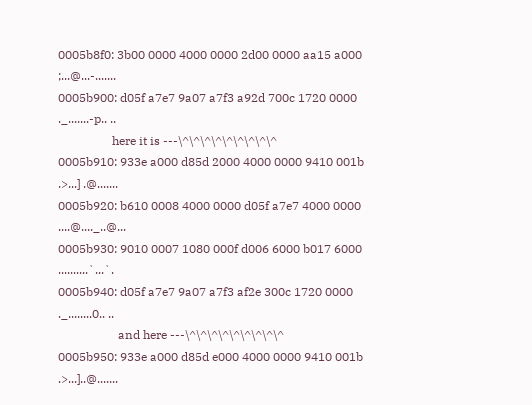0005b8f0: 3b00 0000 4000 0000 2d00 0000 aa15 a000  ;...@...-.......
0005b900: d05f a7e7 9a07 a7f3 a92d 700c 1720 0000  ._.......-p.. ..
                  here it is ---\^\^\^\^\^\^\^\^\^
0005b910: 933e a000 d85d 2000 4000 0000 9410 001b  .>...] .@.......
0005b920: b610 0008 4000 0000 d05f a7e7 4000 0000  ....@...._..@...
0005b930: 9010 0007 1080 000f d006 6000 b017 6000  ..........`...`.
0005b940: d05f a7e7 9a07 a7f3 af2e 300c 1720 0000  ._........0.. ..
                    and here ---\^\^\^\^\^\^\^\^\^
0005b950: 933e a000 d85d e000 4000 0000 9410 001b  .>...]..@.......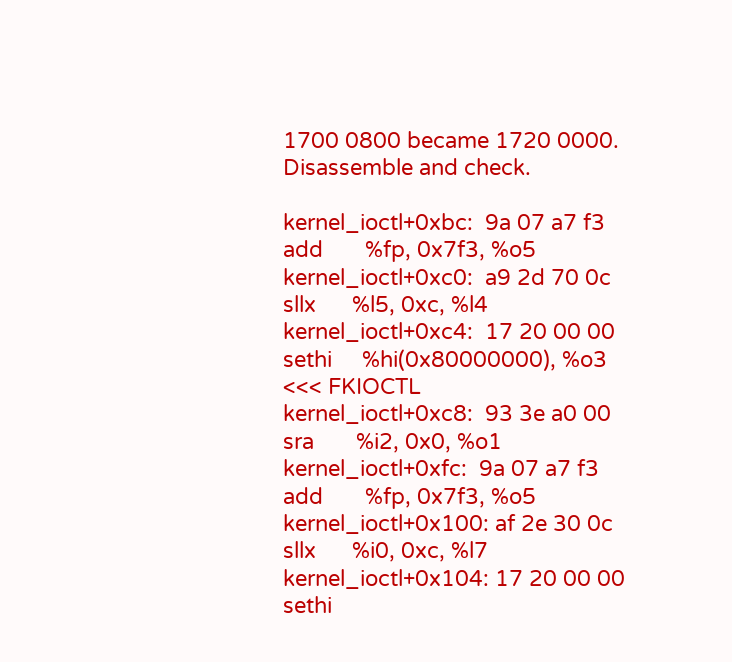1700 0800 became 1720 0000. Disassemble and check.

kernel_ioctl+0xbc:  9a 07 a7 f3  add       %fp, 0x7f3, %o5
kernel_ioctl+0xc0:  a9 2d 70 0c  sllx      %l5, 0xc, %l4
kernel_ioctl+0xc4:  17 20 00 00  sethi     %hi(0x80000000), %o3  <<< FKIOCTL
kernel_ioctl+0xc8:  93 3e a0 00  sra       %i2, 0x0, %o1
kernel_ioctl+0xfc:  9a 07 a7 f3  add       %fp, 0x7f3, %o5
kernel_ioctl+0x100: af 2e 30 0c  sllx      %i0, 0xc, %l7
kernel_ioctl+0x104: 17 20 00 00  sethi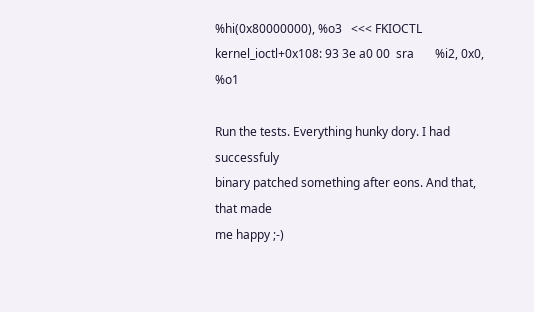%hi(0x80000000), %o3   <<< FKIOCTL
kernel_ioctl+0x108: 93 3e a0 00  sra       %i2, 0x0, %o1

Run the tests. Everything hunky dory. I had successfuly
binary patched something after eons. And that, that made
me happy ;-)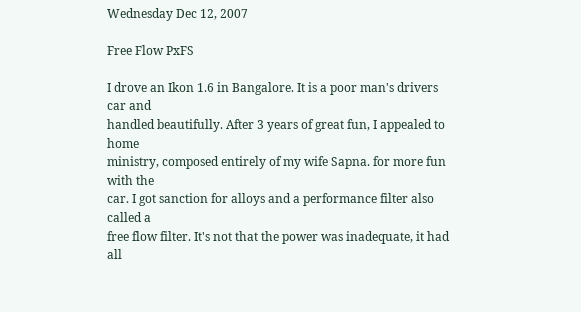Wednesday Dec 12, 2007

Free Flow PxFS

I drove an Ikon 1.6 in Bangalore. It is a poor man's drivers car and
handled beautifully. After 3 years of great fun, I appealed to home
ministry, composed entirely of my wife Sapna. for more fun with the
car. I got sanction for alloys and a performance filter also called a
free flow filter. It's not that the power was inadequate, it had all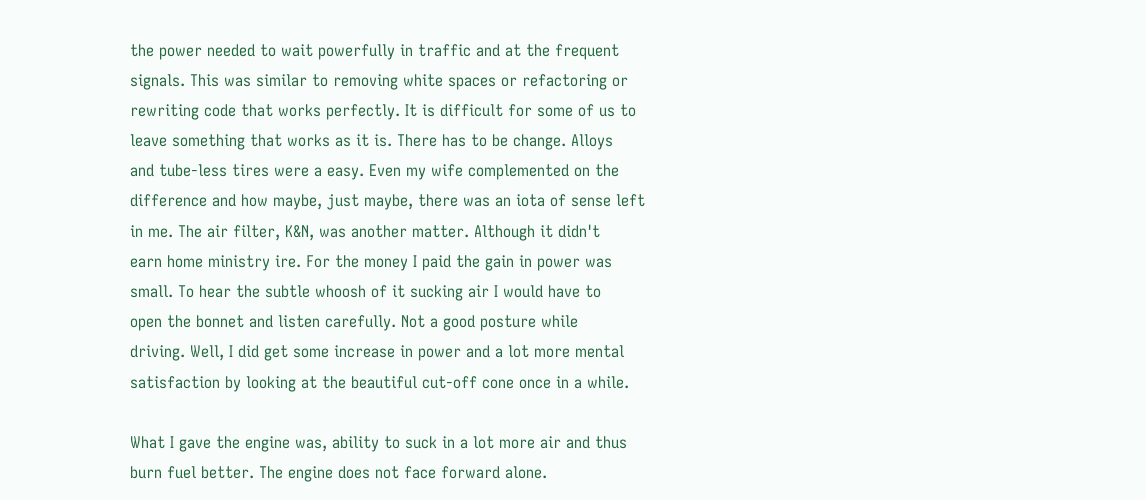the power needed to wait powerfully in traffic and at the frequent
signals. This was similar to removing white spaces or refactoring or
rewriting code that works perfectly. It is difficult for some of us to
leave something that works as it is. There has to be change. Alloys
and tube-less tires were a easy. Even my wife complemented on the
difference and how maybe, just maybe, there was an iota of sense left
in me. The air filter, K&N, was another matter. Although it didn't
earn home ministry ire. For the money I paid the gain in power was
small. To hear the subtle whoosh of it sucking air I would have to
open the bonnet and listen carefully. Not a good posture while
driving. Well, I did get some increase in power and a lot more mental
satisfaction by looking at the beautiful cut-off cone once in a while.

What I gave the engine was, ability to suck in a lot more air and thus
burn fuel better. The engine does not face forward alone.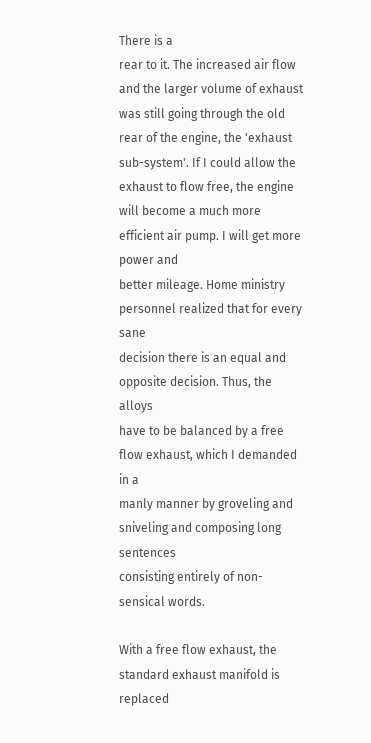There is a
rear to it. The increased air flow and the larger volume of exhaust
was still going through the old rear of the engine, the 'exhaust
sub-system'. If I could allow the exhaust to flow free, the engine
will become a much more efficient air pump. I will get more power and
better mileage. Home ministry personnel realized that for every sane
decision there is an equal and opposite decision. Thus, the alloys
have to be balanced by a free flow exhaust, which I demanded in a
manly manner by groveling and sniveling and composing long sentences
consisting entirely of non-sensical words.

With a free flow exhaust, the standard exhaust manifold is replaced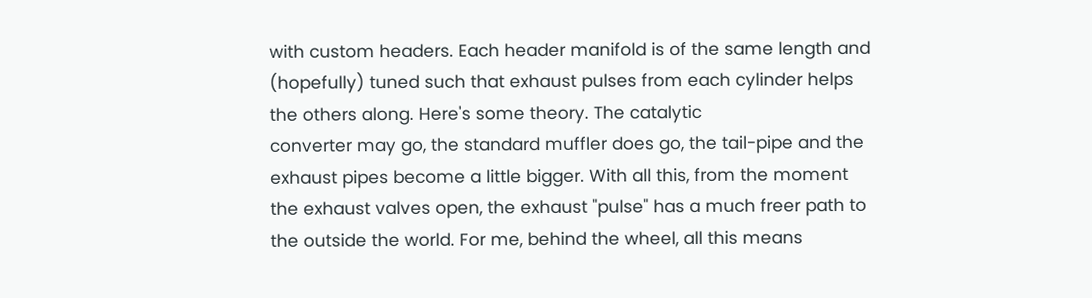with custom headers. Each header manifold is of the same length and
(hopefully) tuned such that exhaust pulses from each cylinder helps
the others along. Here's some theory. The catalytic
converter may go, the standard muffler does go, the tail-pipe and the
exhaust pipes become a little bigger. With all this, from the moment
the exhaust valves open, the exhaust "pulse" has a much freer path to
the outside the world. For me, behind the wheel, all this means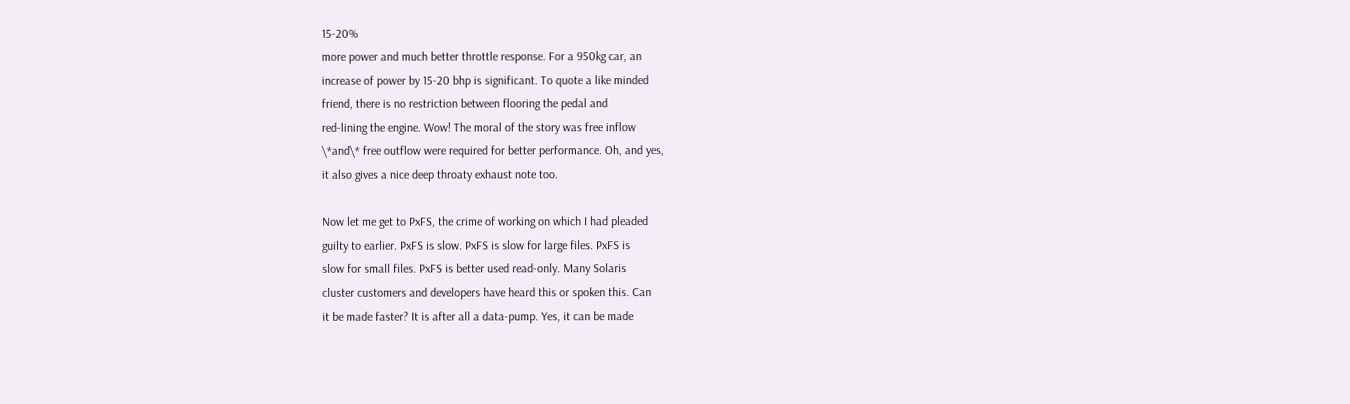15-20%
more power and much better throttle response. For a 950kg car, an
increase of power by 15-20 bhp is significant. To quote a like minded
friend, there is no restriction between flooring the pedal and
red-lining the engine. Wow! The moral of the story was free inflow
\*and\* free outflow were required for better performance. Oh, and yes,
it also gives a nice deep throaty exhaust note too.

Now let me get to PxFS, the crime of working on which I had pleaded
guilty to earlier. PxFS is slow. PxFS is slow for large files. PxFS is
slow for small files. PxFS is better used read-only. Many Solaris
cluster customers and developers have heard this or spoken this. Can
it be made faster? It is after all a data-pump. Yes, it can be made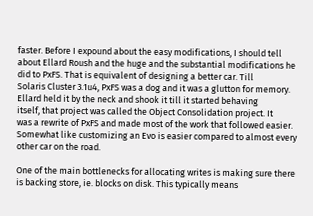faster. Before I expound about the easy modifications, I should tell
about Ellard Roush and the huge and the substantial modifications he
did to PxFS. That is equivalent of designing a better car. Till
Solaris Cluster 3.1u4, PxFS was a dog and it was a glutton for memory.
Ellard held it by the neck and shook it till it started behaving
itself, that project was called the Object Consolidation project. It
was a rewrite of PxFS and made most of the work that followed easier.
Somewhat like customizing an Evo is easier compared to almost every
other car on the road.

One of the main bottlenecks for allocating writes is making sure there
is backing store, ie. blocks on disk. This typically means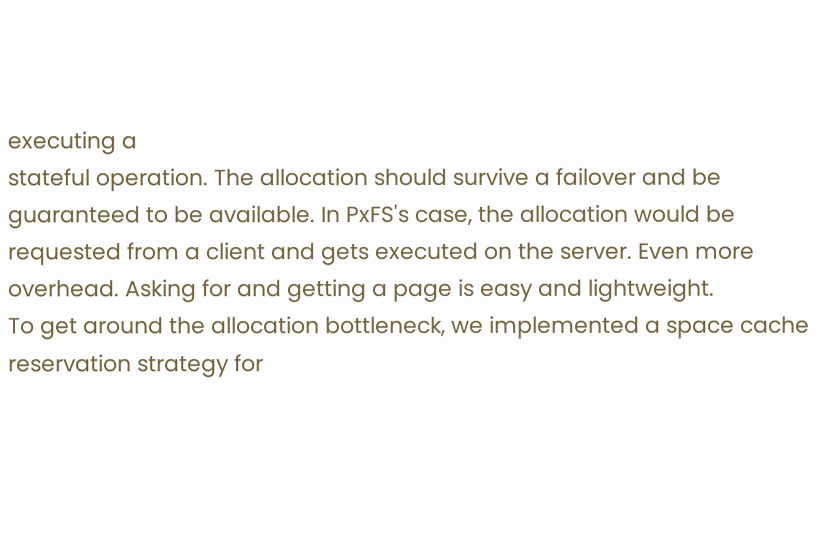executing a
stateful operation. The allocation should survive a failover and be
guaranteed to be available. In PxFS's case, the allocation would be
requested from a client and gets executed on the server. Even more
overhead. Asking for and getting a page is easy and lightweight.
To get around the allocation bottleneck, we implemented a space cache
reservation strategy for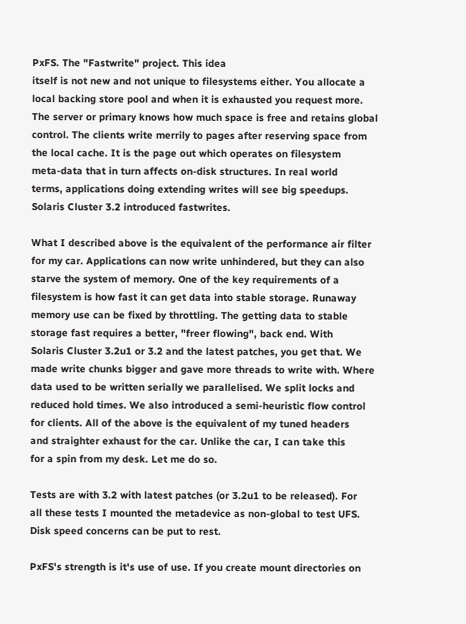PxFS. The "Fastwrite" project. This idea
itself is not new and not unique to filesystems either. You allocate a
local backing store pool and when it is exhausted you request more.
The server or primary knows how much space is free and retains global
control. The clients write merrily to pages after reserving space from
the local cache. It is the page out which operates on filesystem
meta-data that in turn affects on-disk structures. In real world
terms, applications doing extending writes will see big speedups.
Solaris Cluster 3.2 introduced fastwrites.

What I described above is the equivalent of the performance air filter
for my car. Applications can now write unhindered, but they can also
starve the system of memory. One of the key requirements of a
filesystem is how fast it can get data into stable storage. Runaway
memory use can be fixed by throttling. The getting data to stable
storage fast requires a better, "freer flowing", back end. With
Solaris Cluster 3.2u1 or 3.2 and the latest patches, you get that. We
made write chunks bigger and gave more threads to write with. Where
data used to be written serially we parallelised. We split locks and
reduced hold times. We also introduced a semi-heuristic flow control
for clients. All of the above is the equivalent of my tuned headers
and straighter exhaust for the car. Unlike the car, I can take this
for a spin from my desk. Let me do so.

Tests are with 3.2 with latest patches (or 3.2u1 to be released). For
all these tests I mounted the metadevice as non-global to test UFS.
Disk speed concerns can be put to rest.

PxFS's strength is it's use of use. If you create mount directories on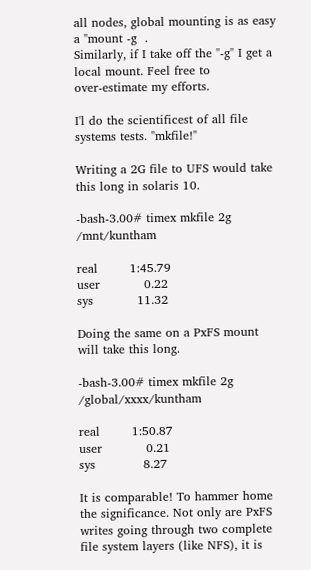all nodes, global mounting is as easy a "mount -g  .
Similarly, if I take off the "-g" I get a local mount. Feel free to
over-estimate my efforts.

I'l do the scientificest of all file systems tests. "mkfile!"

Writing a 2G file to UFS would take this long in solaris 10.

-bash-3.00# timex mkfile 2g /mnt/kuntham

real        1:45.79
user           0.22
sys           11.32

Doing the same on a PxFS mount will take this long.

-bash-3.00# timex mkfile 2g /global/xxxx/kuntham

real        1:50.87
user           0.21
sys            8.27

It is comparable! To hammer home the significance. Not only are PxFS
writes going through two complete file system layers (like NFS), it is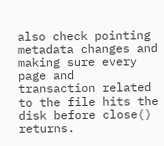also check pointing metadata changes and making sure every page and
transaction related to the file hits the disk before close() returns.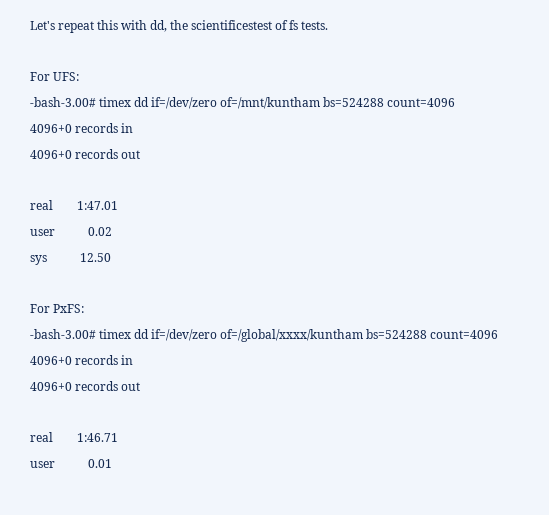Let's repeat this with dd, the scientificestest of fs tests.

For UFS:
-bash-3.00# timex dd if=/dev/zero of=/mnt/kuntham bs=524288 count=4096
4096+0 records in
4096+0 records out

real        1:47.01
user           0.02
sys           12.50

For PxFS:
-bash-3.00# timex dd if=/dev/zero of=/global/xxxx/kuntham bs=524288 count=4096
4096+0 records in
4096+0 records out

real        1:46.71
user           0.01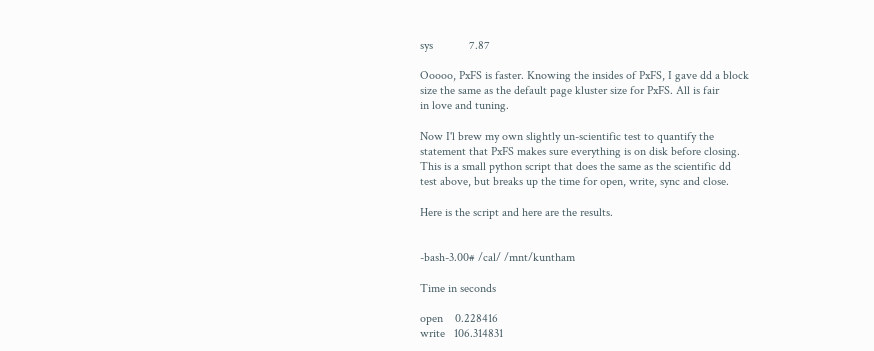sys            7.87

Ooooo, PxFS is faster. Knowing the insides of PxFS, I gave dd a block
size the same as the default page kluster size for PxFS. All is fair
in love and tuning.

Now I'l brew my own slightly un-scientific test to quantify the
statement that PxFS makes sure everything is on disk before closing.
This is a small python script that does the same as the scientific dd
test above, but breaks up the time for open, write, sync and close.

Here is the script and here are the results.


-bash-3.00# /cal/ /mnt/kuntham

Time in seconds

open    0.228416
write   106.314831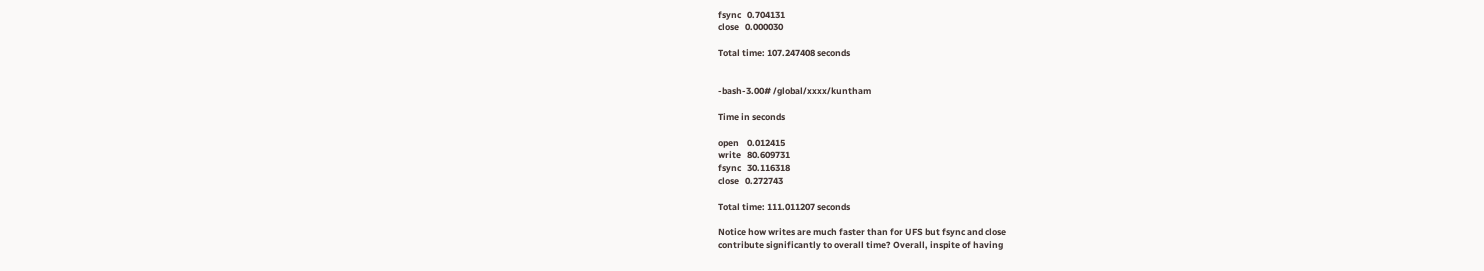fsync   0.704131
close   0.000030

Total time: 107.247408 seconds


-bash-3.00# /global/xxxx/kuntham

Time in seconds

open    0.012415
write   80.609731
fsync   30.116318
close   0.272743

Total time: 111.011207 seconds

Notice how writes are much faster than for UFS but fsync and close
contribute significantly to overall time? Overall, inspite of having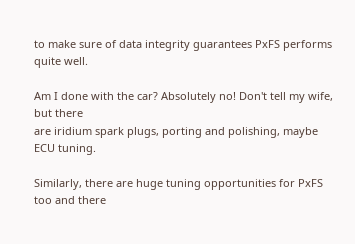to make sure of data integrity guarantees PxFS performs quite well.

Am I done with the car? Absolutely no! Don't tell my wife, but there
are iridium spark plugs, porting and polishing, maybe ECU tuning.

Similarly, there are huge tuning opportunities for PxFS too and there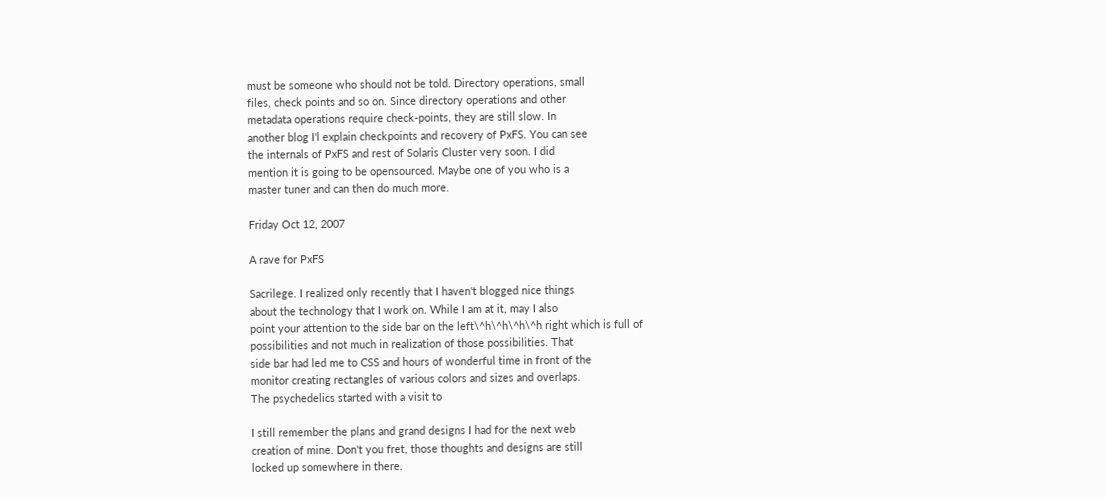must be someone who should not be told. Directory operations, small
files, check points and so on. Since directory operations and other
metadata operations require check-points, they are still slow. In
another blog I'l explain checkpoints and recovery of PxFS. You can see
the internals of PxFS and rest of Solaris Cluster very soon. I did
mention it is going to be opensourced. Maybe one of you who is a
master tuner and can then do much more.

Friday Oct 12, 2007

A rave for PxFS

Sacrilege. I realized only recently that I haven't blogged nice things
about the technology that I work on. While I am at it, may I also
point your attention to the side bar on the left\^h\^h\^h\^h right which is full of
possibilities and not much in realization of those possibilities. That
side bar had led me to CSS and hours of wonderful time in front of the
monitor creating rectangles of various colors and sizes and overlaps.
The psychedelics started with a visit to

I still remember the plans and grand designs I had for the next web
creation of mine. Don't you fret, those thoughts and designs are still
locked up somewhere in there.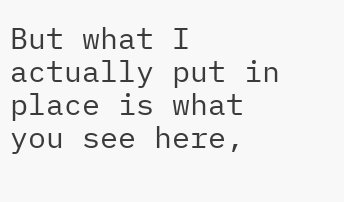But what I actually put in place is what
you see here,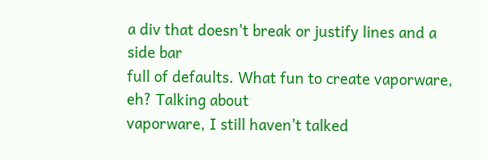a div that doesn't break or justify lines and a side bar
full of defaults. What fun to create vaporware, eh? Talking about
vaporware, I still haven't talked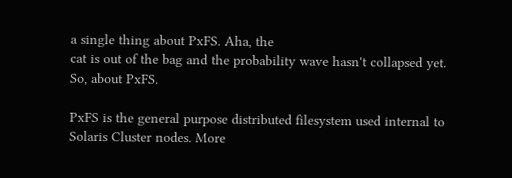a single thing about PxFS. Aha, the
cat is out of the bag and the probability wave hasn't collapsed yet.
So, about PxFS.

PxFS is the general purpose distributed filesystem used internal to
Solaris Cluster nodes. More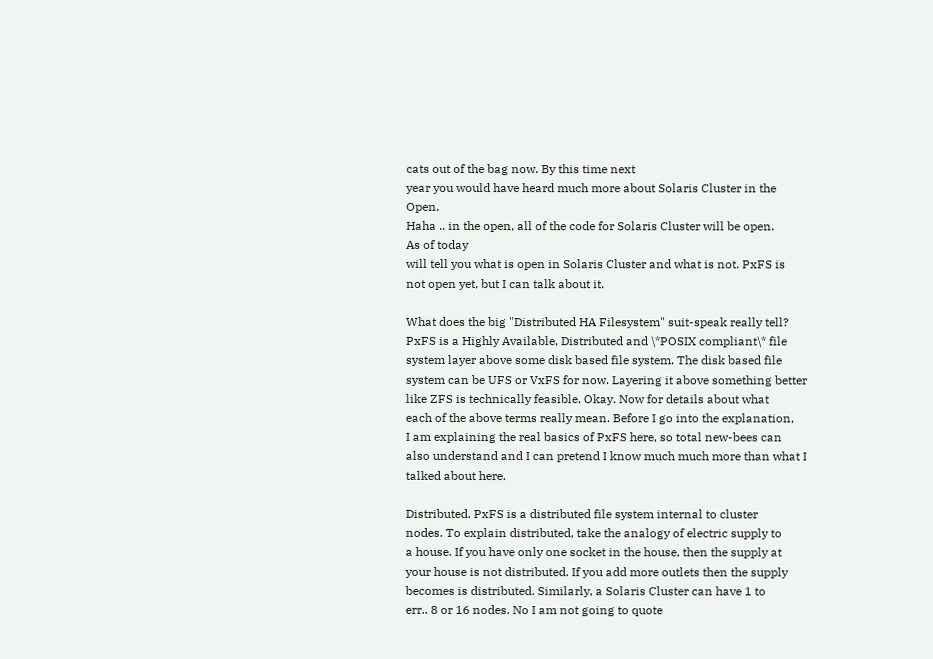cats out of the bag now. By this time next
year you would have heard much more about Solaris Cluster in the Open.
Haha .. in the open, all of the code for Solaris Cluster will be open.
As of today
will tell you what is open in Solaris Cluster and what is not. PxFS is
not open yet, but I can talk about it.

What does the big "Distributed HA Filesystem" suit-speak really tell?
PxFS is a Highly Available, Distributed and \*POSIX compliant\* file
system layer above some disk based file system. The disk based file
system can be UFS or VxFS for now. Layering it above something better
like ZFS is technically feasible. Okay. Now for details about what
each of the above terms really mean. Before I go into the explanation,
I am explaining the real basics of PxFS here, so total new-bees can
also understand and I can pretend I know much much more than what I
talked about here.

Distributed. PxFS is a distributed file system internal to cluster
nodes. To explain distributed, take the analogy of electric supply to
a house. If you have only one socket in the house, then the supply at
your house is not distributed. If you add more outlets then the supply
becomes is distributed. Similarly, a Solaris Cluster can have 1 to
err.. 8 or 16 nodes. No I am not going to quote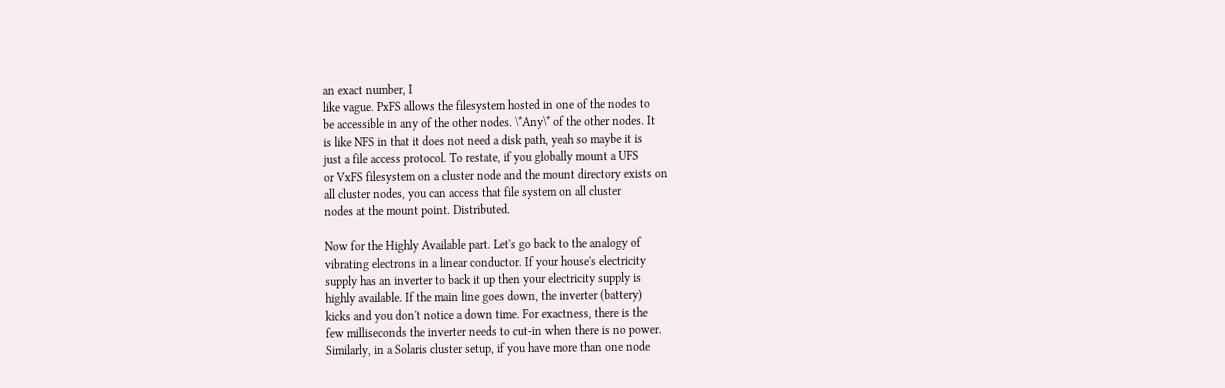an exact number, I
like vague. PxFS allows the filesystem hosted in one of the nodes to
be accessible in any of the other nodes. \*Any\* of the other nodes. It
is like NFS in that it does not need a disk path, yeah so maybe it is
just a file access protocol. To restate, if you globally mount a UFS
or VxFS filesystem on a cluster node and the mount directory exists on
all cluster nodes, you can access that file system on all cluster
nodes at the mount point. Distributed.

Now for the Highly Available part. Let's go back to the analogy of
vibrating electrons in a linear conductor. If your house's electricity
supply has an inverter to back it up then your electricity supply is
highly available. If the main line goes down, the inverter (battery)
kicks and you don't notice a down time. For exactness, there is the
few milliseconds the inverter needs to cut-in when there is no power.
Similarly, in a Solaris cluster setup, if you have more than one node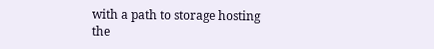with a path to storage hosting the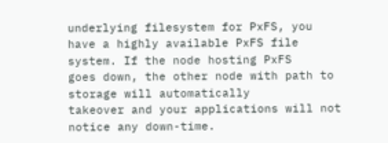underlying filesystem for PxFS, you
have a highly available PxFS file system. If the node hosting PxFS
goes down, the other node with path to storage will automatically
takeover and your applications will not notice any down-time.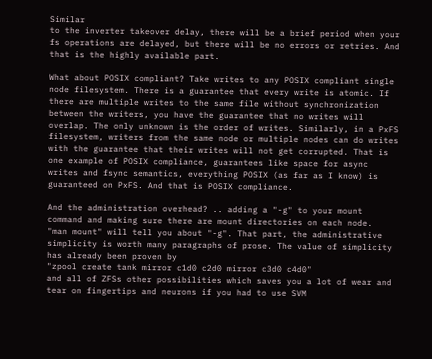Similar
to the inverter takeover delay, there will be a brief period when your
fs operations are delayed, but there will be no errors or retries. And
that is the highly available part.

What about POSIX compliant? Take writes to any POSIX compliant single
node filesystem. There is a guarantee that every write is atomic. If
there are multiple writes to the same file without synchronization
between the writers, you have the guarantee that no writes will
overlap. The only unknown is the order of writes. Similarly, in a PxFS
filesystem, writers from the same node or multiple nodes can do writes
with the guarantee that their writes will not get corrupted. That is
one example of POSIX compliance, guarantees like space for async
writes and fsync semantics, everything POSIX (as far as I know) is
guaranteed on PxFS. And that is POSIX compliance.

And the administration overhead? .. adding a "-g" to your mount
command and making sure there are mount directories on each node.
"man mount" will tell you about "-g". That part, the administrative
simplicity is worth many paragraphs of prose. The value of simplicity
has already been proven by
"zpool create tank mirror c1d0 c2d0 mirror c3d0 c4d0"
and all of ZFSs other possibilities which saves you a lot of wear and
tear on fingertips and neurons if you had to use SVM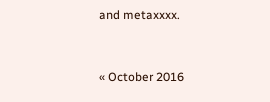and metaxxxx.



« October 2016